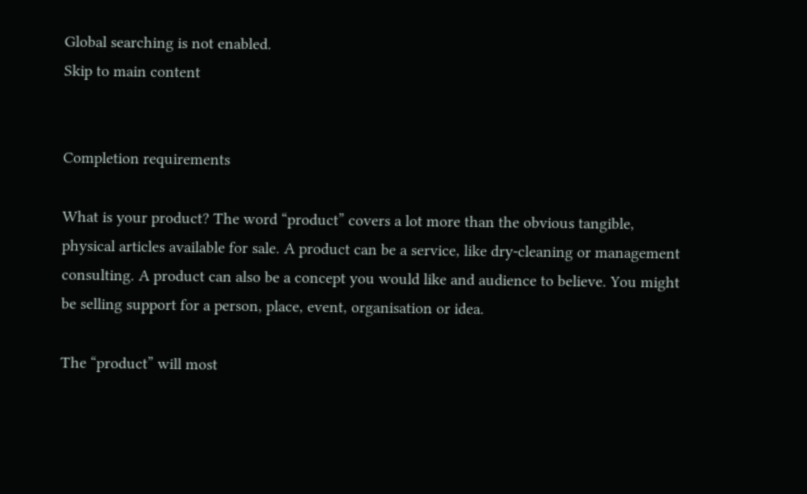Global searching is not enabled.
Skip to main content


Completion requirements

What is your product? The word “product” covers a lot more than the obvious tangible, physical articles available for sale. A product can be a service, like dry-cleaning or management consulting. A product can also be a concept you would like and audience to believe. You might be selling support for a person, place, event, organisation or idea.

The “product” will most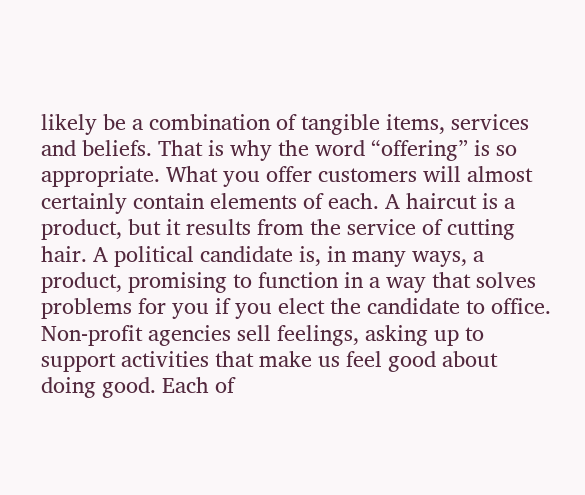likely be a combination of tangible items, services and beliefs. That is why the word “offering” is so appropriate. What you offer customers will almost certainly contain elements of each. A haircut is a product, but it results from the service of cutting hair. A political candidate is, in many ways, a product, promising to function in a way that solves problems for you if you elect the candidate to office. Non-profit agencies sell feelings, asking up to support activities that make us feel good about doing good. Each of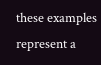these examples represent a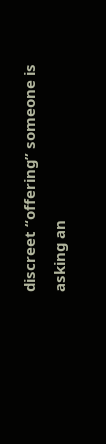discreet “offering” someone is asking an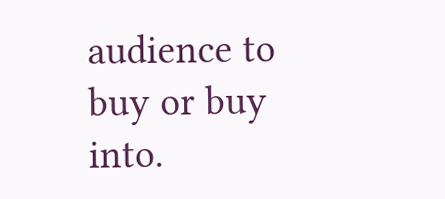audience to buy or buy into.